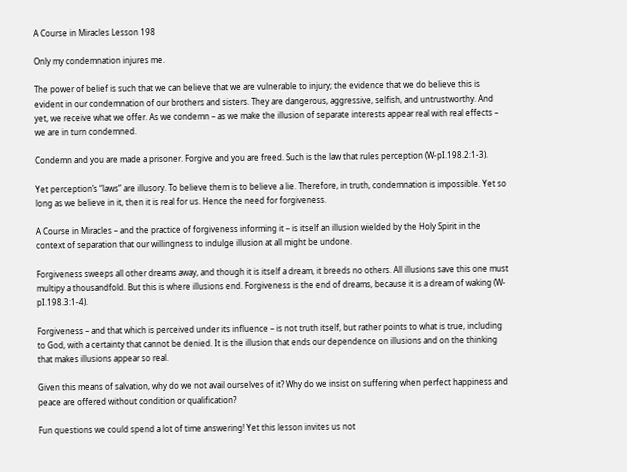A Course in Miracles Lesson 198

Only my condemnation injures me.

The power of belief is such that we can believe that we are vulnerable to injury; the evidence that we do believe this is evident in our condemnation of our brothers and sisters. They are dangerous, aggressive, selfish, and untrustworthy. And yet, we receive what we offer. As we condemn – as we make the illusion of separate interests appear real with real effects – we are in turn condemned.

Condemn and you are made a prisoner. Forgive and you are freed. Such is the law that rules perception (W-pI.198.2:1-3).

Yet perception’s “laws” are illusory. To believe them is to believe a lie. Therefore, in truth, condemnation is impossible. Yet so long as we believe in it, then it is real for us. Hence the need for forgiveness.

A Course in Miracles – and the practice of forgiveness informing it – is itself an illusion wielded by the Holy Spirit in the context of separation that our willingness to indulge illusion at all might be undone.

Forgiveness sweeps all other dreams away, and though it is itself a dream, it breeds no others. All illusions save this one must multipy a thousandfold. But this is where illusions end. Forgiveness is the end of dreams, because it is a dream of waking (W-pI.198.3:1-4).

Forgiveness – and that which is perceived under its influence – is not truth itself, but rather points to what is true, including to God, with a certainty that cannot be denied. It is the illusion that ends our dependence on illusions and on the thinking that makes illusions appear so real.

Given this means of salvation, why do we not avail ourselves of it? Why do we insist on suffering when perfect happiness and peace are offered without condition or qualification?

Fun questions we could spend a lot of time answering! Yet this lesson invites us not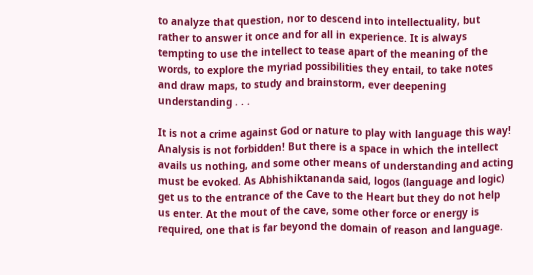to analyze that question, nor to descend into intellectuality, but rather to answer it once and for all in experience. It is always tempting to use the intellect to tease apart of the meaning of the words, to explore the myriad possibilities they entail, to take notes and draw maps, to study and brainstorm, ever deepening understanding . . .

It is not a crime against God or nature to play with language this way! Analysis is not forbidden! But there is a space in which the intellect avails us nothing, and some other means of understanding and acting must be evoked. As Abhishiktananda said, logos (language and logic) get us to the entrance of the Cave to the Heart but they do not help us enter. At the mout of the cave, some other force or energy is required, one that is far beyond the domain of reason and language.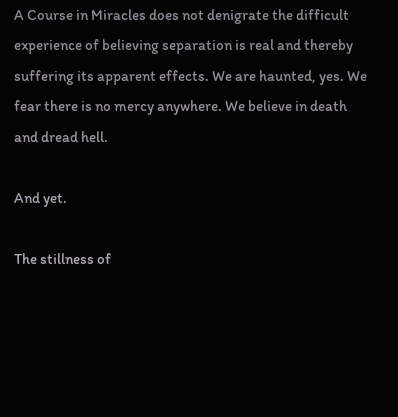A Course in Miracles does not denigrate the difficult experience of believing separation is real and thereby suffering its apparent effects. We are haunted, yes. We fear there is no mercy anywhere. We believe in death and dread hell.

And yet.

The stillness of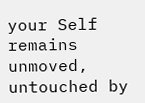your Self remains unmoved, untouched by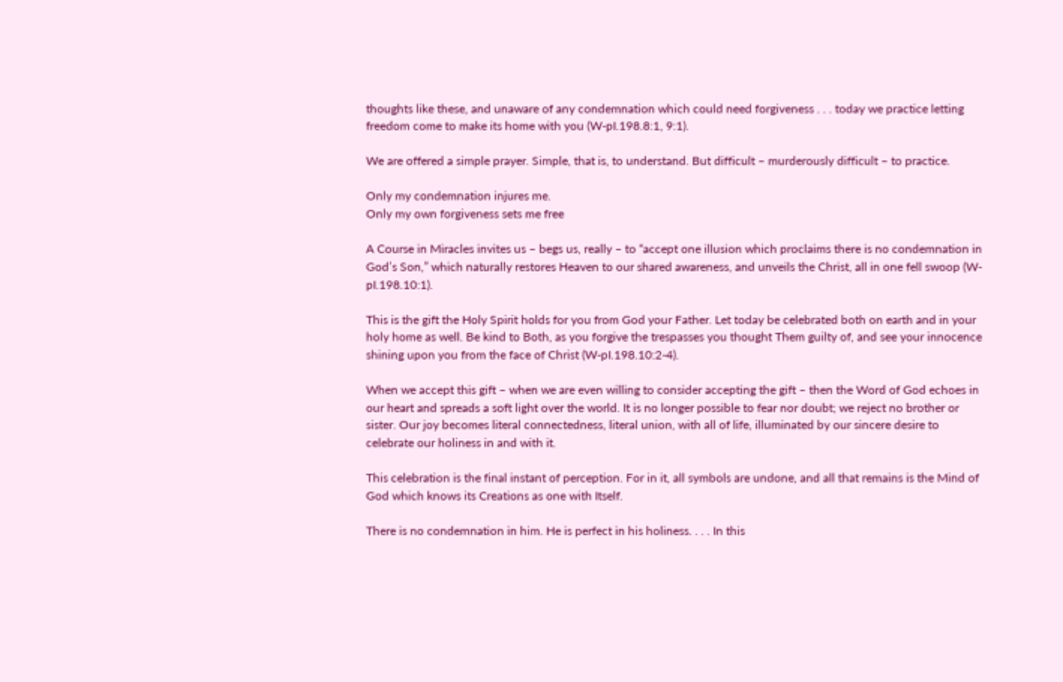thoughts like these, and unaware of any condemnation which could need forgiveness . . . today we practice letting freedom come to make its home with you (W-pI.198.8:1, 9:1).

We are offered a simple prayer. Simple, that is, to understand. But difficult – murderously difficult – to practice.

Only my condemnation injures me.
Only my own forgiveness sets me free

A Course in Miracles invites us – begs us, really – to “accept one illusion which proclaims there is no condemnation in God’s Son,” which naturally restores Heaven to our shared awareness, and unveils the Christ, all in one fell swoop (W-pI.198.10:1).

This is the gift the Holy Spirit holds for you from God your Father. Let today be celebrated both on earth and in your holy home as well. Be kind to Both, as you forgive the trespasses you thought Them guilty of, and see your innocence shining upon you from the face of Christ (W-pI.198.10:2-4).

When we accept this gift – when we are even willing to consider accepting the gift – then the Word of God echoes in our heart and spreads a soft light over the world. It is no longer possible to fear nor doubt; we reject no brother or sister. Our joy becomes literal connectedness, literal union, with all of life, illuminated by our sincere desire to celebrate our holiness in and with it.

This celebration is the final instant of perception. For in it, all symbols are undone, and all that remains is the Mind of God which knows its Creations as one with Itself.

There is no condemnation in him. He is perfect in his holiness. . . . In this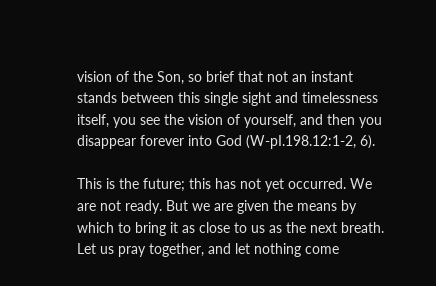vision of the Son, so brief that not an instant stands between this single sight and timelessness itself, you see the vision of yourself, and then you disappear forever into God (W-pI.198.12:1-2, 6).

This is the future; this has not yet occurred. We are not ready. But we are given the means by which to bring it as close to us as the next breath. Let us pray together, and let nothing come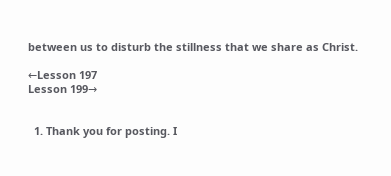between us to disturb the stillness that we share as Christ.

←Lesson 197
Lesson 199→


  1. Thank you for posting. I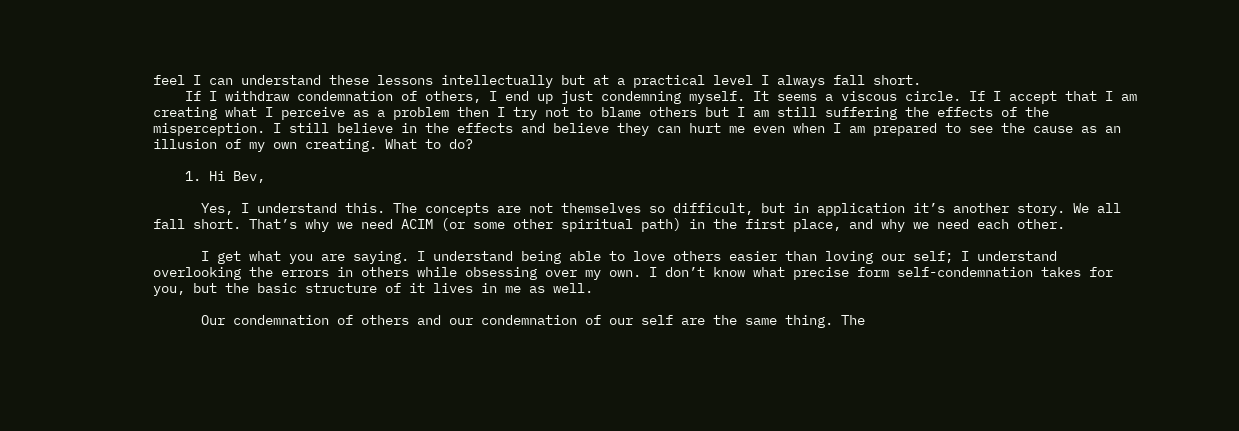feel I can understand these lessons intellectually but at a practical level I always fall short.
    If I withdraw condemnation of others, I end up just condemning myself. It seems a viscous circle. If I accept that I am creating what I perceive as a problem then I try not to blame others but I am still suffering the effects of the misperception. I still believe in the effects and believe they can hurt me even when I am prepared to see the cause as an illusion of my own creating. What to do?

    1. Hi Bev,

      Yes, I understand this. The concepts are not themselves so difficult, but in application it’s another story. We all fall short. That’s why we need ACIM (or some other spiritual path) in the first place, and why we need each other.

      I get what you are saying. I understand being able to love others easier than loving our self; I understand overlooking the errors in others while obsessing over my own. I don’t know what precise form self-condemnation takes for you, but the basic structure of it lives in me as well.

      Our condemnation of others and our condemnation of our self are the same thing. The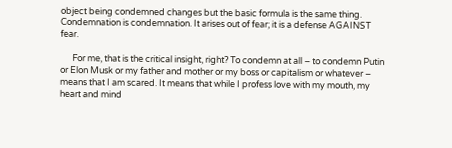object being condemned changes but the basic formula is the same thing. Condemnation is condemnation. It arises out of fear; it is a defense AGAINST fear.

      For me, that is the critical insight, right? To condemn at all – to condemn Putin or Elon Musk or my father and mother or my boss or capitalism or whatever – means that I am scared. It means that while I profess love with my mouth, my heart and mind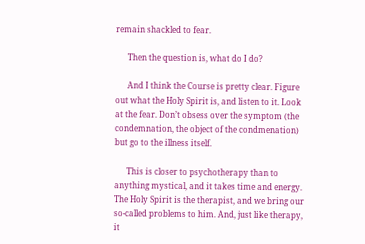remain shackled to fear.

      Then the question is, what do I do?

      And I think the Course is pretty clear. Figure out what the Holy Spirit is, and listen to it. Look at the fear. Don’t obsess over the symptom (the condemnation, the object of the condmenation) but go to the illness itself.

      This is closer to psychotherapy than to anything mystical, and it takes time and energy. The Holy Spirit is the therapist, and we bring our so-called problems to him. And, just like therapy, it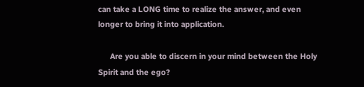can take a LONG time to realize the answer, and even longer to bring it into application.

      Are you able to discern in your mind between the Holy Spirit and the ego?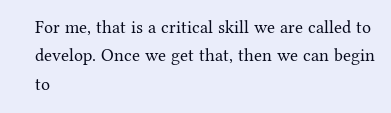For me, that is a critical skill we are called to develop. Once we get that, then we can begin to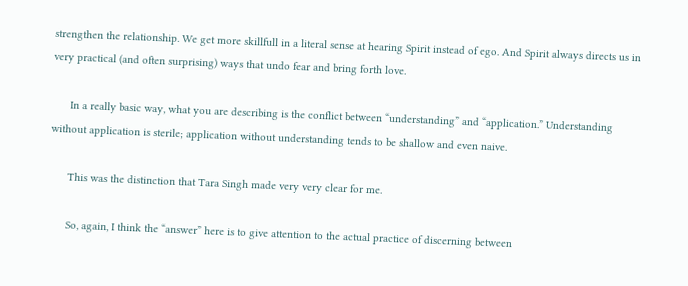strengthen the relationship. We get more skillfull in a literal sense at hearing Spirit instead of ego. And Spirit always directs us in very practical (and often surprising) ways that undo fear and bring forth love.

      In a really basic way, what you are describing is the conflict between “understanding” and “application.” Understanding without application is sterile; application without understanding tends to be shallow and even naive.

      This was the distinction that Tara Singh made very very clear for me.

      So, again, I think the “answer” here is to give attention to the actual practice of discerning between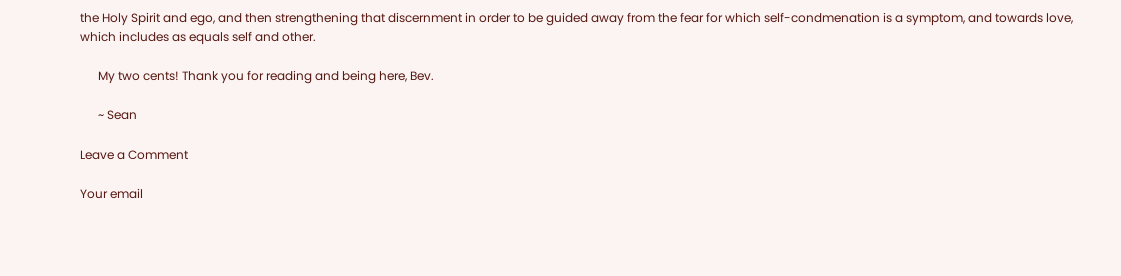the Holy Spirit and ego, and then strengthening that discernment in order to be guided away from the fear for which self-condmenation is a symptom, and towards love, which includes as equals self and other.

      My two cents! Thank you for reading and being here, Bev.

      ~ Sean

Leave a Comment

Your email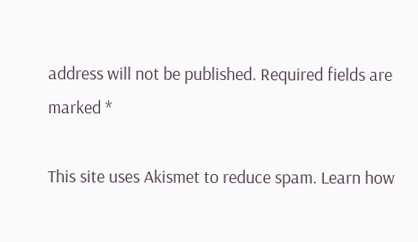address will not be published. Required fields are marked *

This site uses Akismet to reduce spam. Learn how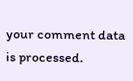your comment data is processed.